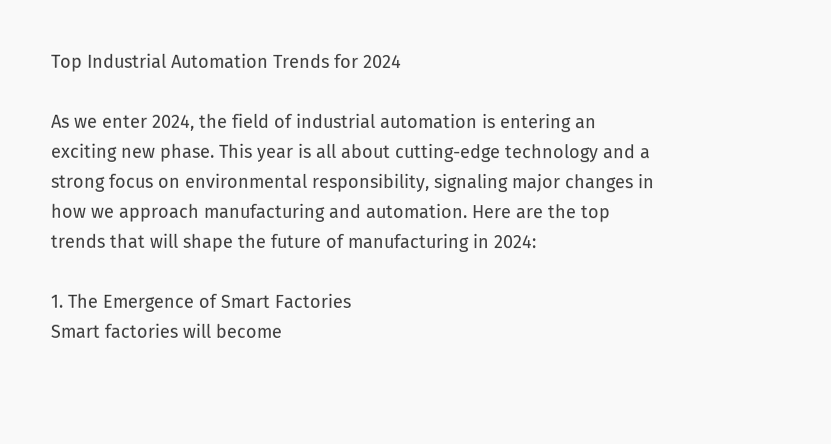Top Industrial Automation Trends for 2024

As we enter 2024, the field of industrial automation is entering an exciting new phase. This year is all about cutting-edge technology and a strong focus on environmental responsibility, signaling major changes in how we approach manufacturing and automation. Here are the top trends that will shape the future of manufacturing in 2024:

1. The Emergence of Smart Factories
Smart factories will become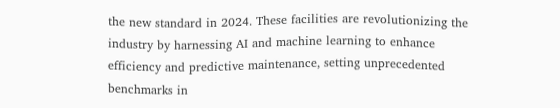the new standard in 2024. These facilities are revolutionizing the industry by harnessing AI and machine learning to enhance efficiency and predictive maintenance, setting unprecedented benchmarks in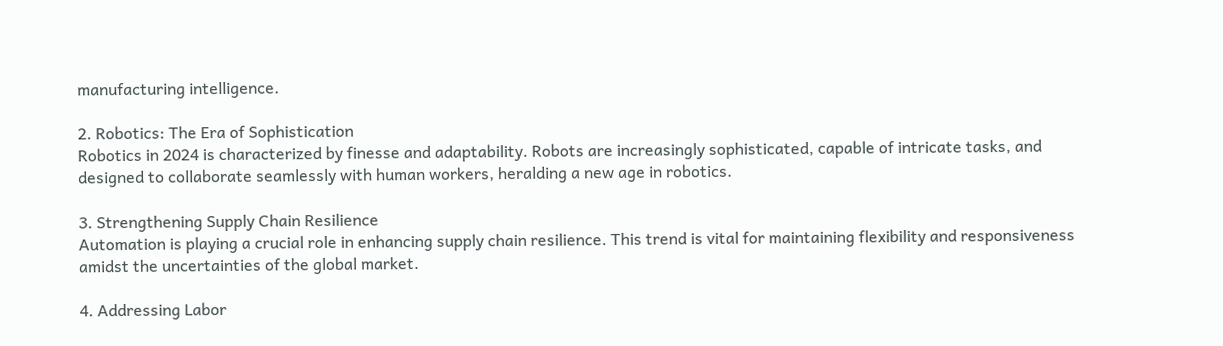manufacturing intelligence.

2. Robotics: The Era of Sophistication
Robotics in 2024 is characterized by finesse and adaptability. Robots are increasingly sophisticated, capable of intricate tasks, and designed to collaborate seamlessly with human workers, heralding a new age in robotics.

3. Strengthening Supply Chain Resilience
Automation is playing a crucial role in enhancing supply chain resilience. This trend is vital for maintaining flexibility and responsiveness amidst the uncertainties of the global market.

4. Addressing Labor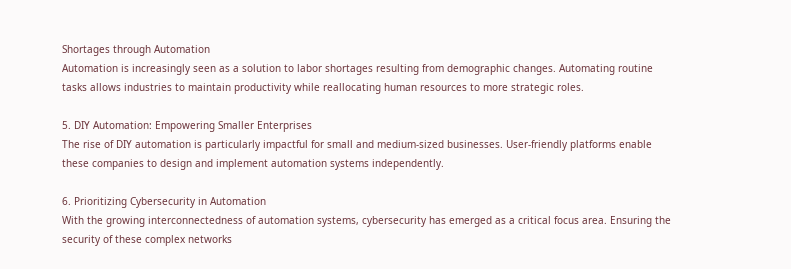Shortages through Automation
Automation is increasingly seen as a solution to labor shortages resulting from demographic changes. Automating routine tasks allows industries to maintain productivity while reallocating human resources to more strategic roles.

5. DIY Automation: Empowering Smaller Enterprises
The rise of DIY automation is particularly impactful for small and medium-sized businesses. User-friendly platforms enable these companies to design and implement automation systems independently.

6. Prioritizing Cybersecurity in Automation
With the growing interconnectedness of automation systems, cybersecurity has emerged as a critical focus area. Ensuring the security of these complex networks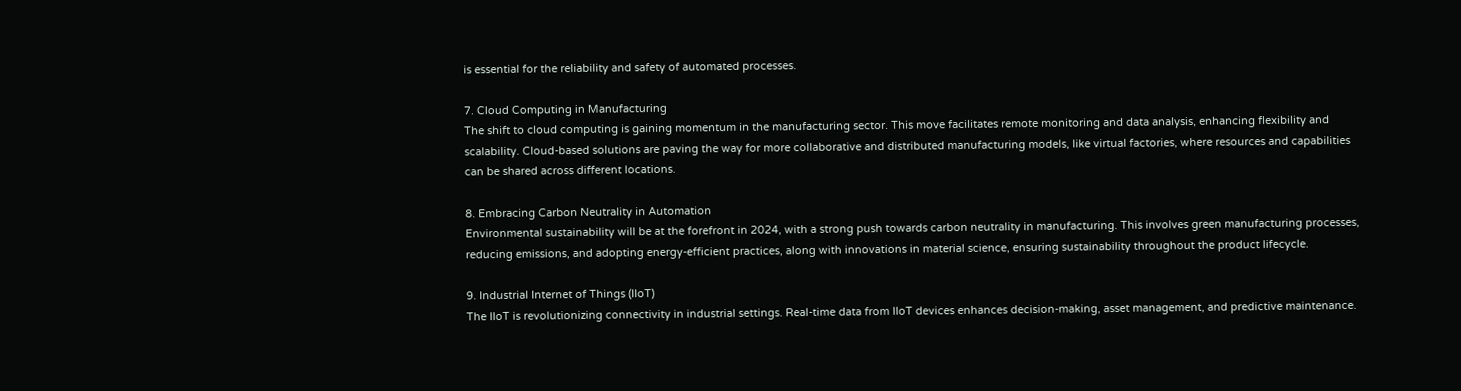is essential for the reliability and safety of automated processes.

7. Cloud Computing in Manufacturing
The shift to cloud computing is gaining momentum in the manufacturing sector. This move facilitates remote monitoring and data analysis, enhancing flexibility and scalability. Cloud-based solutions are paving the way for more collaborative and distributed manufacturing models, like virtual factories, where resources and capabilities can be shared across different locations.

8. Embracing Carbon Neutrality in Automation
Environmental sustainability will be at the forefront in 2024, with a strong push towards carbon neutrality in manufacturing. This involves green manufacturing processes, reducing emissions, and adopting energy-efficient practices, along with innovations in material science, ensuring sustainability throughout the product lifecycle.

9. Industrial Internet of Things (IIoT)
The IIoT is revolutionizing connectivity in industrial settings. Real-time data from IIoT devices enhances decision-making, asset management, and predictive maintenance.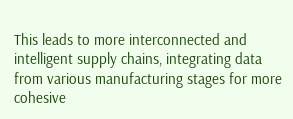This leads to more interconnected and intelligent supply chains, integrating data from various manufacturing stages for more cohesive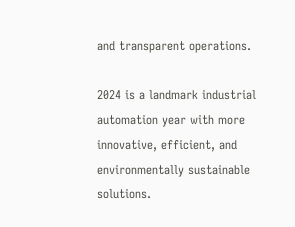and transparent operations.

2024 is a landmark industrial automation year with more innovative, efficient, and environmentally sustainable solutions.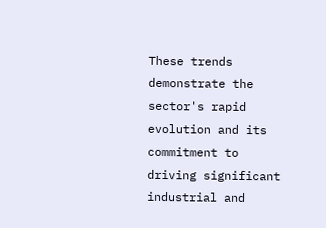These trends demonstrate the sector's rapid evolution and its commitment to driving significant industrial and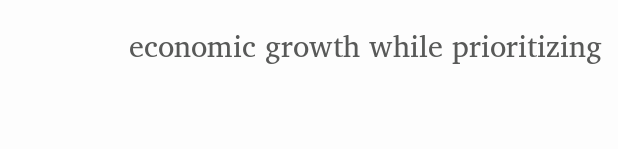economic growth while prioritizing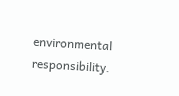environmental responsibility.